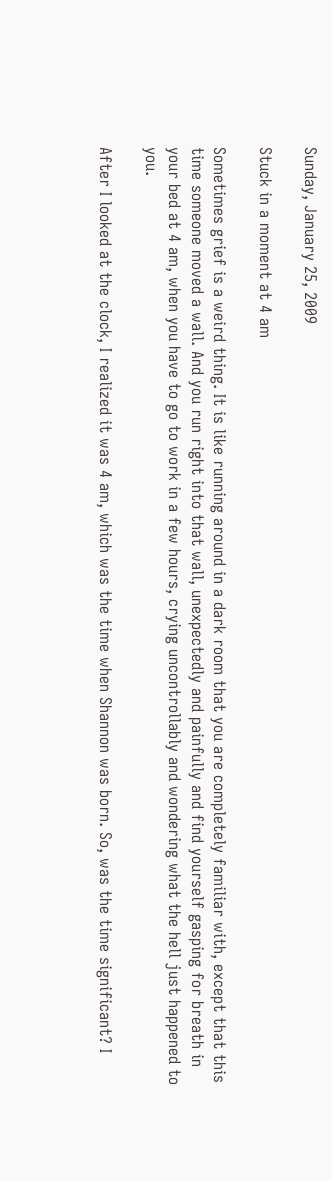Sunday, January 25, 2009

Stuck in a moment at 4 am

Sometimes grief is a weird thing. It is like running around in a dark room that you are completely familiar with, except that this time someone moved a wall. And you run right into that wall, unexpectedly and painfully and find yourself gasping for breath in your bed at 4 am, when you have to go to work in a few hours, crying uncontrollably and wondering what the hell just happened to you.

After I looked at the clock, I realized it was 4 am, which was the time when Shannon was born. So, was the time significant? I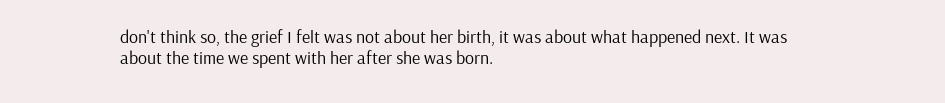don't think so, the grief I felt was not about her birth, it was about what happened next. It was about the time we spent with her after she was born.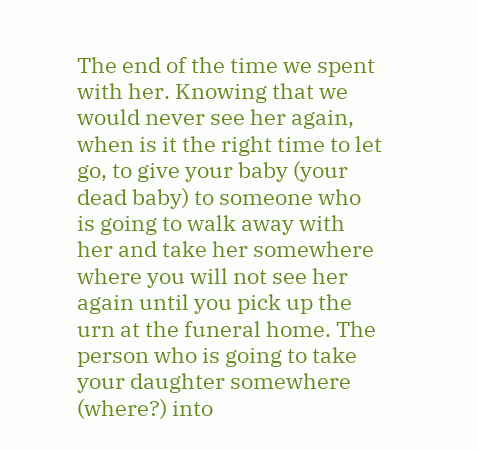The end of the time we spent with her. Knowing that we would never see her again, when is it the right time to let go, to give your baby (your dead baby) to someone who is going to walk away with her and take her somewhere where you will not see her again until you pick up the urn at the funeral home. The person who is going to take your daughter somewhere (where?) into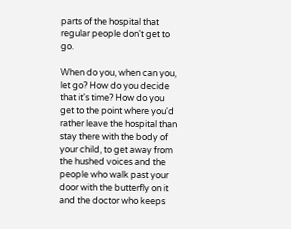parts of the hospital that regular people don't get to go.

When do you, when can you, let go? How do you decide that it's time? How do you get to the point where you'd rather leave the hospital than stay there with the body of your child, to get away from the hushed voices and the people who walk past your door with the butterfly on it and the doctor who keeps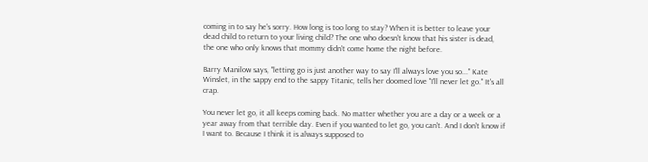coming in to say he's sorry. How long is too long to stay? When it is better to leave your dead child to return to your living child? The one who doesn't know that his sister is dead, the one who only knows that mommy didn't come home the night before.

Barry Manilow says, "letting go is just another way to say I'll always love you so..." Kate Winslet, in the sappy end to the sappy Titanic, tells her doomed love "I'll never let go." It's all crap.

You never let go, it all keeps coming back. No matter whether you are a day or a week or a year away from that terrible day. Even if you wanted to let go, you can't. And I don't know if I want to. Because I think it is always supposed to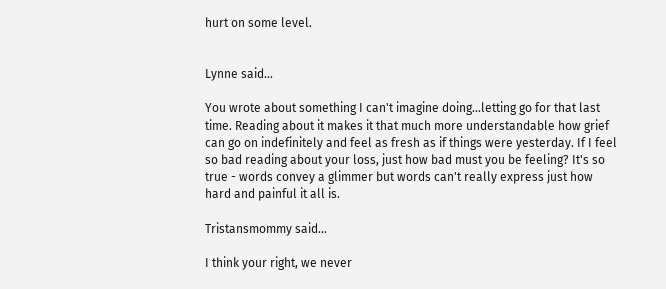hurt on some level.


Lynne said...

You wrote about something I can't imagine doing...letting go for that last time. Reading about it makes it that much more understandable how grief can go on indefinitely and feel as fresh as if things were yesterday. If I feel so bad reading about your loss, just how bad must you be feeling? It's so true - words convey a glimmer but words can't really express just how hard and painful it all is.

Tristansmommy said...

I think your right, we never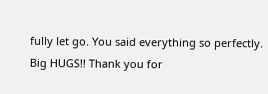fully let go. You said everything so perfectly. Big HUGS!! Thank you for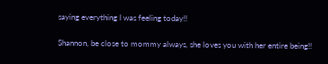saying everything I was feeling today!!

Shannon, be close to mommy always, she loves you with her entire being!!